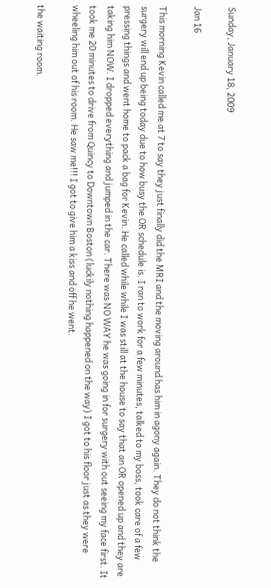Sunday, January 18, 2009

Jan 16

This morning Kevin called me at 7 to say they just finally did the MRI and the moving around has him in agony again. They do not think the surgery will end up being today due to how busy the OR schedule is. I ran to work for a few minutes, talked to my boss, took care of a few pressing things and went home to pack a bag for Kevin. He called while while I was still at the house to say that an OR opened up and they are taking him NOW. I dropped everything and jumped in the car. There was NO WAY he was going in for surgery with out seeing my face first. It took me 20 minutes to drive from Quincy to Downtown Boston (luckily nothing happened on the way) I got to his floor just as they were wheeling him out of his room. He saw me!!! I got to give him a kiss and off he went.

the waiting room.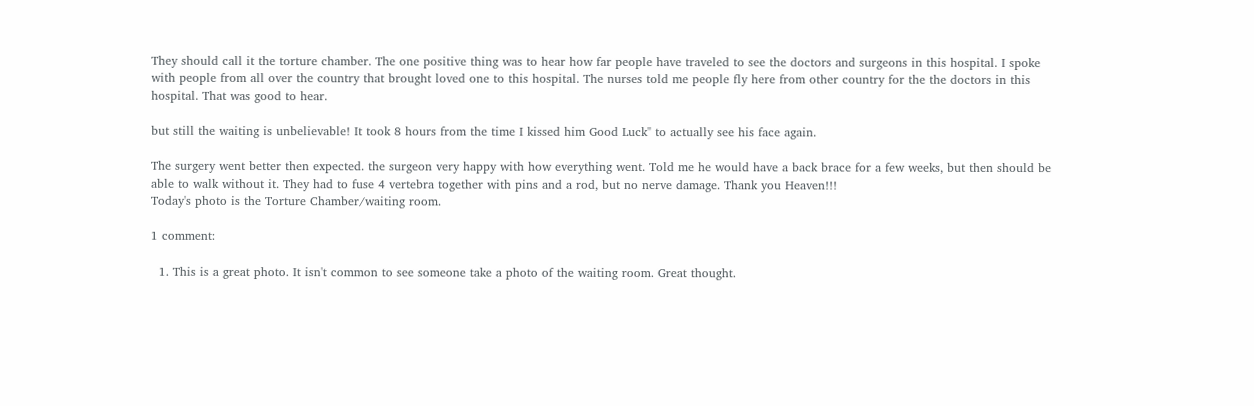They should call it the torture chamber. The one positive thing was to hear how far people have traveled to see the doctors and surgeons in this hospital. I spoke with people from all over the country that brought loved one to this hospital. The nurses told me people fly here from other country for the the doctors in this hospital. That was good to hear.

but still the waiting is unbelievable! It took 8 hours from the time I kissed him Good Luck" to actually see his face again.

The surgery went better then expected. the surgeon very happy with how everything went. Told me he would have a back brace for a few weeks, but then should be able to walk without it. They had to fuse 4 vertebra together with pins and a rod, but no nerve damage. Thank you Heaven!!!
Today's photo is the Torture Chamber/waiting room.

1 comment:

  1. This is a great photo. It isn't common to see someone take a photo of the waiting room. Great thought.